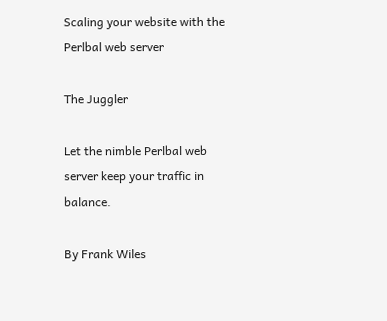Scaling your website with the Perlbal web server

The Juggler

Let the nimble Perlbal web server keep your traffic in balance.

By Frank Wiles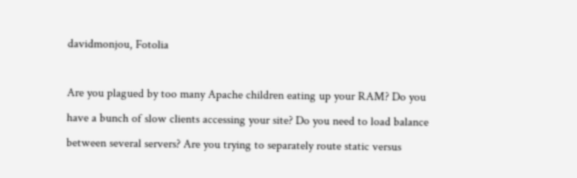davidmonjou, Fotolia

Are you plagued by too many Apache children eating up your RAM? Do you have a bunch of slow clients accessing your site? Do you need to load balance between several servers? Are you trying to separately route static versus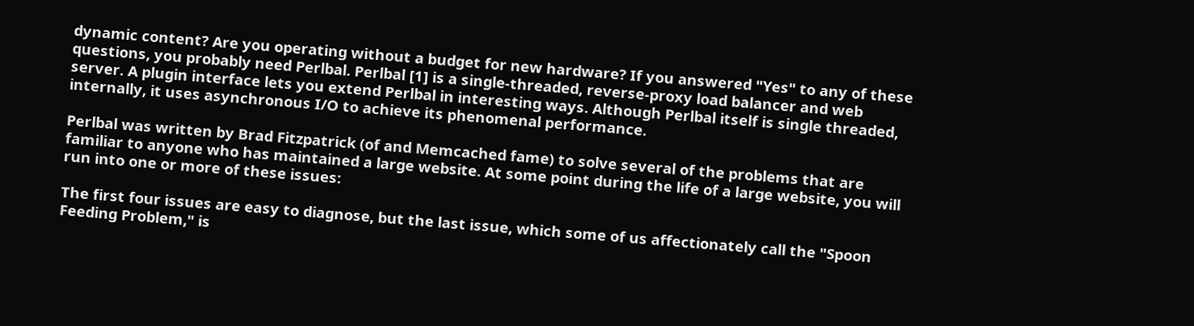dynamic content? Are you operating without a budget for new hardware? If you answered "Yes" to any of these questions, you probably need Perlbal. Perlbal [1] is a single-threaded, reverse-proxy load balancer and web server. A plugin interface lets you extend Perlbal in interesting ways. Although Perlbal itself is single threaded, internally, it uses asynchronous I/O to achieve its phenomenal performance.

Perlbal was written by Brad Fitzpatrick (of and Memcached fame) to solve several of the problems that are familiar to anyone who has maintained a large website. At some point during the life of a large website, you will run into one or more of these issues:

The first four issues are easy to diagnose, but the last issue, which some of us affectionately call the "Spoon Feeding Problem," is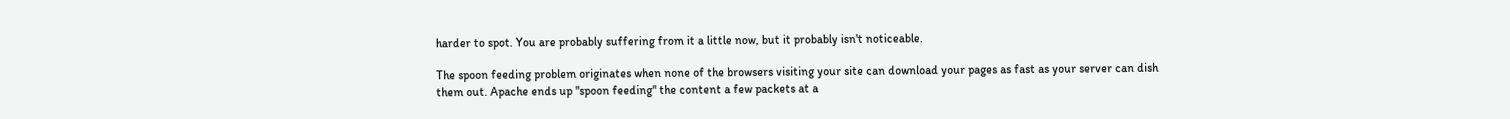harder to spot. You are probably suffering from it a little now, but it probably isn't noticeable.

The spoon feeding problem originates when none of the browsers visiting your site can download your pages as fast as your server can dish them out. Apache ends up "spoon feeding" the content a few packets at a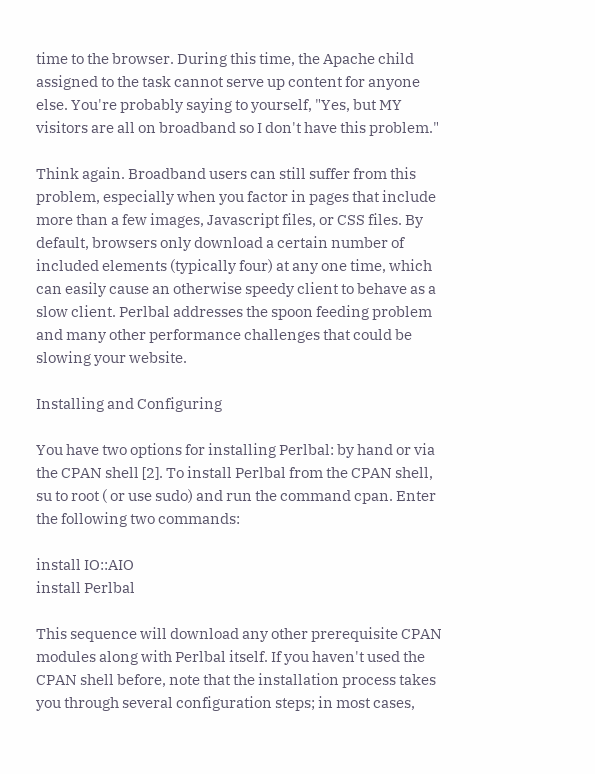time to the browser. During this time, the Apache child assigned to the task cannot serve up content for anyone else. You're probably saying to yourself, "Yes, but MY visitors are all on broadband so I don't have this problem."

Think again. Broadband users can still suffer from this problem, especially when you factor in pages that include more than a few images, Javascript files, or CSS files. By default, browsers only download a certain number of included elements (typically four) at any one time, which can easily cause an otherwise speedy client to behave as a slow client. Perlbal addresses the spoon feeding problem and many other performance challenges that could be slowing your website.

Installing and Configuring

You have two options for installing Perlbal: by hand or via the CPAN shell [2]. To install Perlbal from the CPAN shell, su to root ( or use sudo) and run the command cpan. Enter the following two commands:

install IO::AIO
install Perlbal

This sequence will download any other prerequisite CPAN modules along with Perlbal itself. If you haven't used the CPAN shell before, note that the installation process takes you through several configuration steps; in most cases,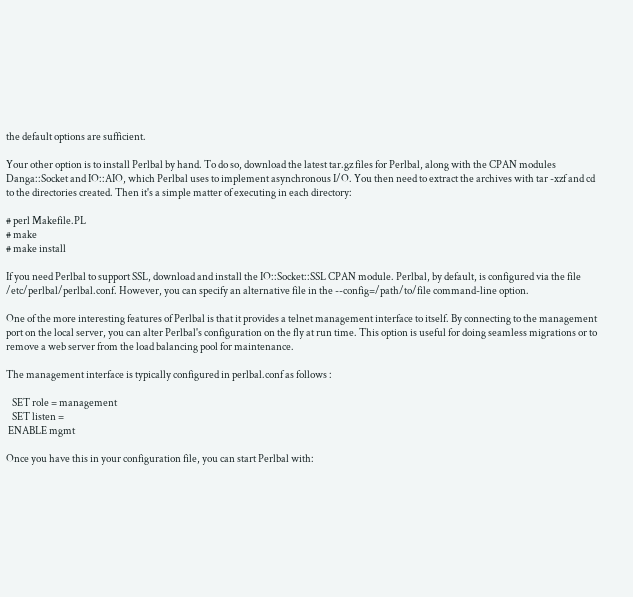the default options are sufficient.

Your other option is to install Perlbal by hand. To do so, download the latest tar.gz files for Perlbal, along with the CPAN modules Danga::Socket and IO::AIO, which Perlbal uses to implement asynchronous I/O. You then need to extract the archives with tar -xzf and cd to the directories created. Then it's a simple matter of executing in each directory:

# perl Makefile.PL
# make
# make install

If you need Perlbal to support SSL, download and install the IO::Socket::SSL CPAN module. Perlbal, by default, is configured via the file /etc/perlbal/perlbal.conf. However, you can specify an alternative file in the --config=/path/to/file command-line option.

One of the more interesting features of Perlbal is that it provides a telnet management interface to itself. By connecting to the management port on the local server, you can alter Perlbal's configuration on the fly at run time. This option is useful for doing seamless migrations or to remove a web server from the load balancing pool for maintenance.

The management interface is typically configured in perlbal.conf as follows :

   SET role = management
   SET listen =
 ENABLE mgmt

Once you have this in your configuration file, you can start Perlbal with: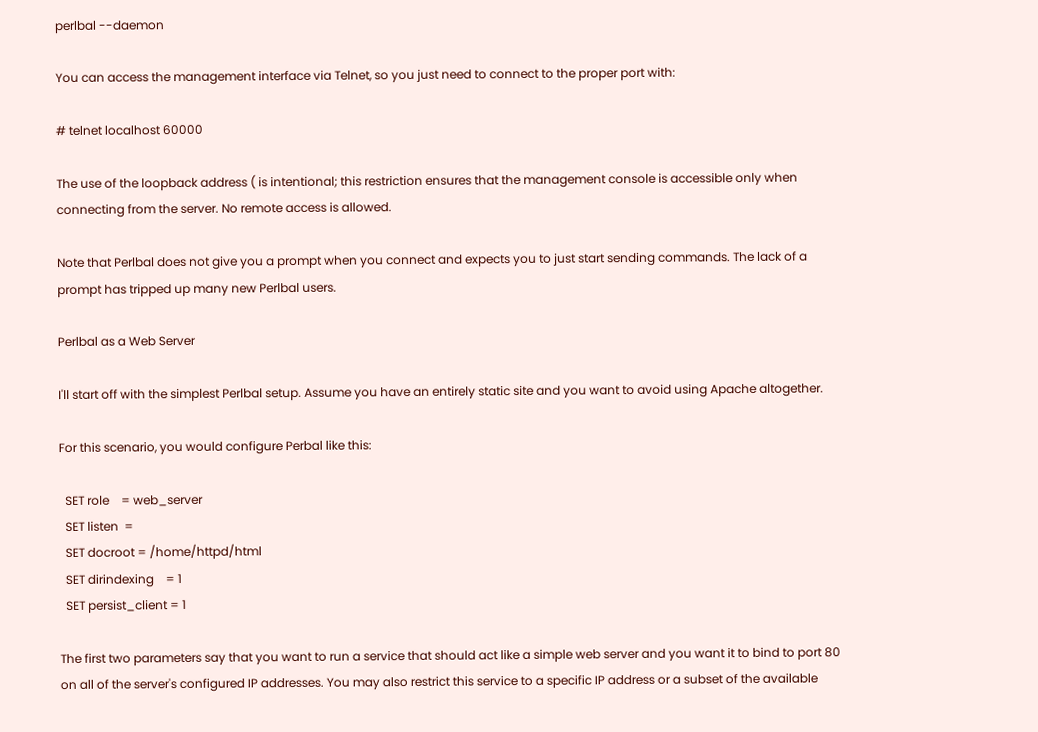perlbal --daemon

You can access the management interface via Telnet, so you just need to connect to the proper port with:

# telnet localhost 60000

The use of the loopback address ( is intentional; this restriction ensures that the management console is accessible only when connecting from the server. No remote access is allowed.

Note that Perlbal does not give you a prompt when you connect and expects you to just start sending commands. The lack of a prompt has tripped up many new Perlbal users.

Perlbal as a Web Server

I'll start off with the simplest Perlbal setup. Assume you have an entirely static site and you want to avoid using Apache altogether.

For this scenario, you would configure Perbal like this:

  SET role    = web_server
  SET listen  =
  SET docroot = /home/httpd/html
  SET dirindexing    = 1
  SET persist_client = 1

The first two parameters say that you want to run a service that should act like a simple web server and you want it to bind to port 80 on all of the server's configured IP addresses. You may also restrict this service to a specific IP address or a subset of the available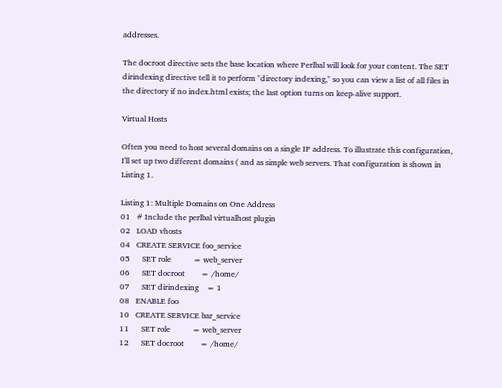addresses.

The docroot directive sets the base location where Perlbal will look for your content. The SET dirindexing directive tell it to perform "directory indexing," so you can view a list of all files in the directory if no index.html exists; the last option turns on keep-alive support.

Virtual Hosts

Often you need to host several domains on a single IP address. To illustrate this configuration, I'll set up two different domains ( and as simple web servers. That configuration is shown in Listing 1.

Listing 1: Multiple Domains on One Address
01   # Include the perlbal virtualhost plugin
02   LOAD vhosts
04   CREATE SERVICE foo_service
05      SET role           = web_server
06      SET docroot        = /home/
07      SET dirindexing    = 1
08   ENABLE foo
10   CREATE SERVICE bar_service
11      SET role           = web_server
12      SET docroot        = /home/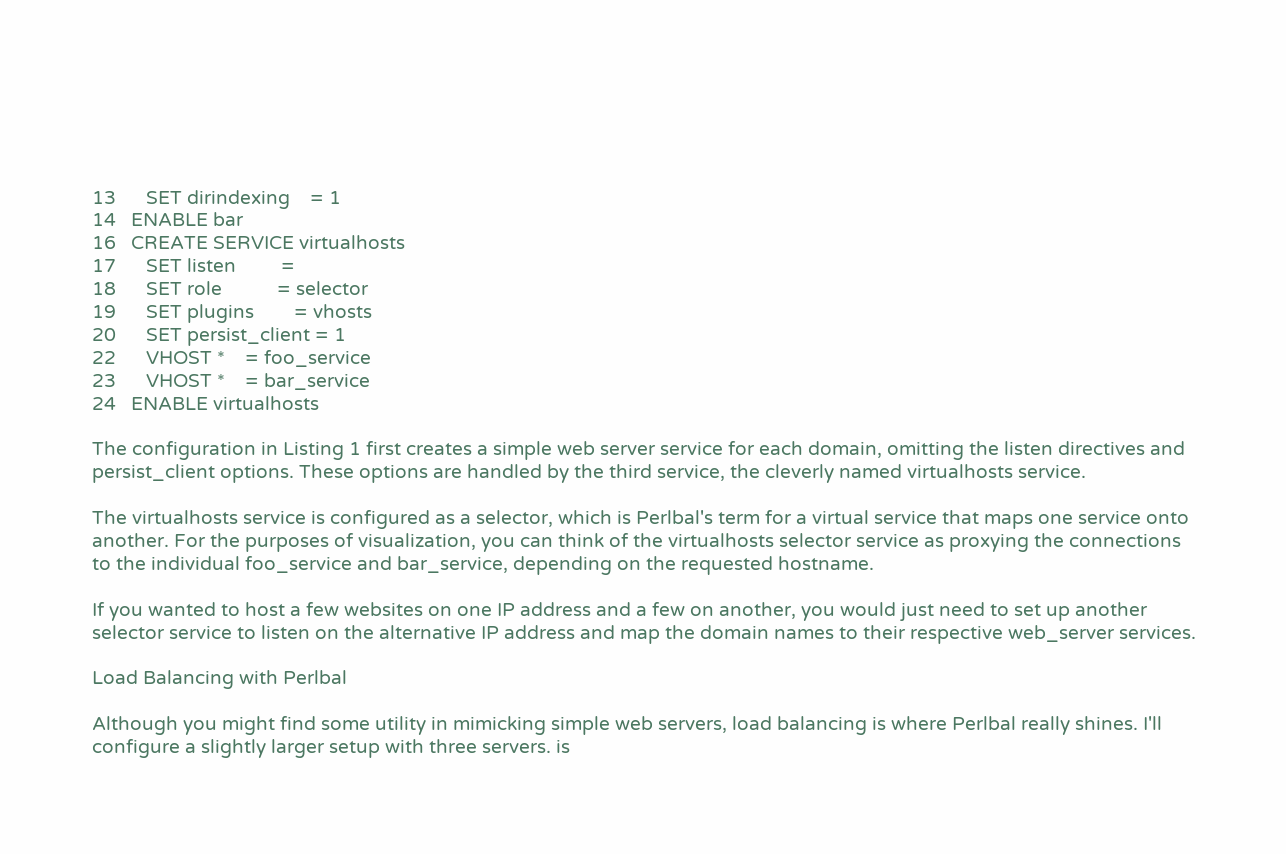13      SET dirindexing    = 1
14   ENABLE bar
16   CREATE SERVICE virtualhosts
17      SET listen         =
18      SET role           = selector
19      SET plugins        = vhosts
20      SET persist_client = 1
22      VHOST *    = foo_service
23      VHOST *    = bar_service
24   ENABLE virtualhosts

The configuration in Listing 1 first creates a simple web server service for each domain, omitting the listen directives and persist_client options. These options are handled by the third service, the cleverly named virtualhosts service.

The virtualhosts service is configured as a selector, which is Perlbal's term for a virtual service that maps one service onto another. For the purposes of visualization, you can think of the virtualhosts selector service as proxying the connections to the individual foo_service and bar_service, depending on the requested hostname.

If you wanted to host a few websites on one IP address and a few on another, you would just need to set up another selector service to listen on the alternative IP address and map the domain names to their respective web_server services.

Load Balancing with Perlbal

Although you might find some utility in mimicking simple web servers, load balancing is where Perlbal really shines. I'll configure a slightly larger setup with three servers. is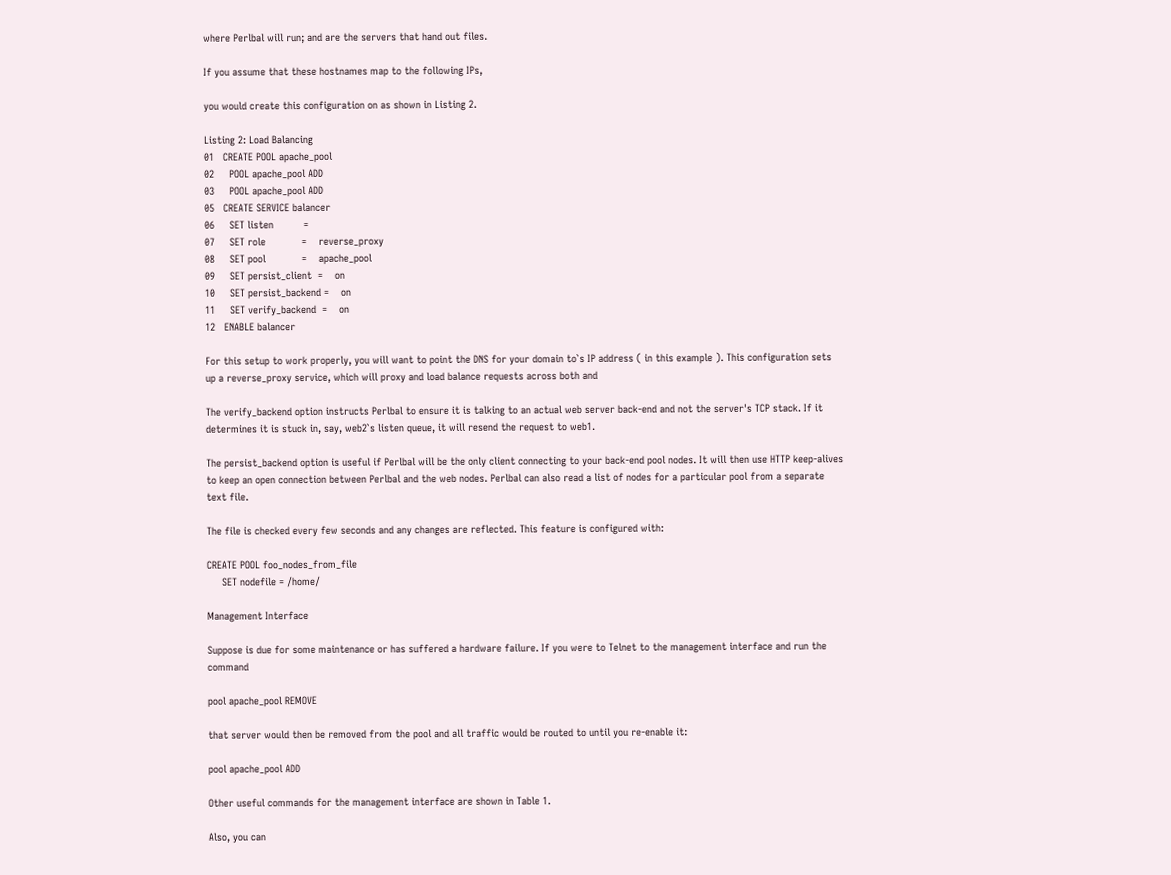where Perlbal will run; and are the servers that hand out files.

If you assume that these hostnames map to the following IPs,

you would create this configuration on as shown in Listing 2.

Listing 2: Load Balancing
01   CREATE POOL apache_pool
02     POOL apache_pool ADD
03     POOL apache_pool ADD
05   CREATE SERVICE balancer
06     SET listen          =
07     SET role            =    reverse_proxy
08     SET pool            =    apache_pool
09     SET persist_client  =    on
10     SET persist_backend =    on
11     SET verify_backend  =    on
12   ENABLE balancer

For this setup to work properly, you will want to point the DNS for your domain to`s IP address ( in this example ). This configuration sets up a reverse_proxy service, which will proxy and load balance requests across both and

The verify_backend option instructs Perlbal to ensure it is talking to an actual web server back-end and not the server's TCP stack. If it determines it is stuck in, say, web2`s listen queue, it will resend the request to web1.

The persist_backend option is useful if Perlbal will be the only client connecting to your back-end pool nodes. It will then use HTTP keep-alives to keep an open connection between Perlbal and the web nodes. Perlbal can also read a list of nodes for a particular pool from a separate text file.

The file is checked every few seconds and any changes are reflected. This feature is configured with:

CREATE POOL foo_nodes_from_file
     SET nodefile = /home/

Management Interface

Suppose is due for some maintenance or has suffered a hardware failure. If you were to Telnet to the management interface and run the command

pool apache_pool REMOVE

that server would then be removed from the pool and all traffic would be routed to until you re-enable it:

pool apache_pool ADD

Other useful commands for the management interface are shown in Table 1.

Also, you can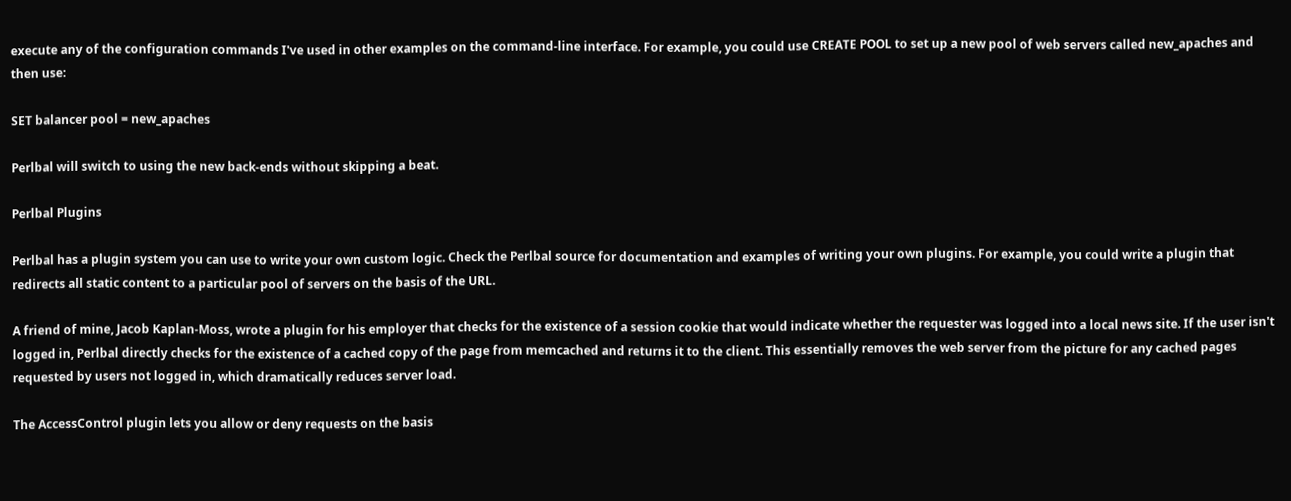execute any of the configuration commands I've used in other examples on the command-line interface. For example, you could use CREATE POOL to set up a new pool of web servers called new_apaches and then use:

SET balancer pool = new_apaches

Perlbal will switch to using the new back-ends without skipping a beat.

Perlbal Plugins

Perlbal has a plugin system you can use to write your own custom logic. Check the Perlbal source for documentation and examples of writing your own plugins. For example, you could write a plugin that redirects all static content to a particular pool of servers on the basis of the URL.

A friend of mine, Jacob Kaplan-Moss, wrote a plugin for his employer that checks for the existence of a session cookie that would indicate whether the requester was logged into a local news site. If the user isn't logged in, Perlbal directly checks for the existence of a cached copy of the page from memcached and returns it to the client. This essentially removes the web server from the picture for any cached pages requested by users not logged in, which dramatically reduces server load.

The AccessControl plugin lets you allow or deny requests on the basis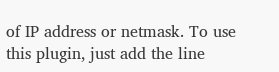of IP address or netmask. To use this plugin, just add the line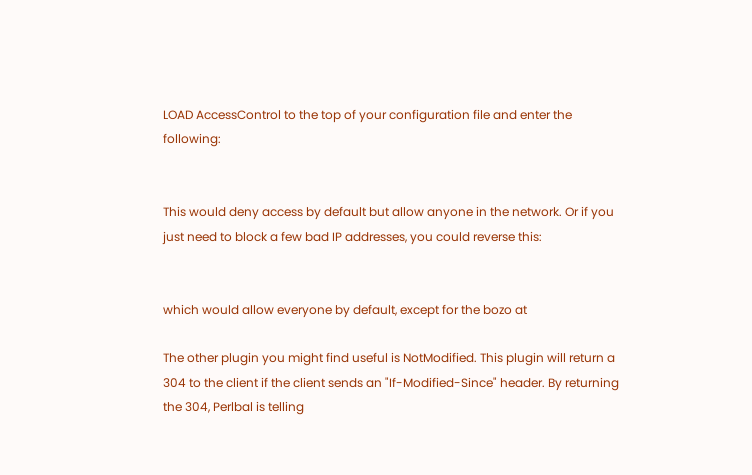LOAD AccessControl to the top of your configuration file and enter the following:


This would deny access by default but allow anyone in the network. Or if you just need to block a few bad IP addresses, you could reverse this:


which would allow everyone by default, except for the bozo at

The other plugin you might find useful is NotModified. This plugin will return a 304 to the client if the client sends an "If-Modified-Since" header. By returning the 304, Perlbal is telling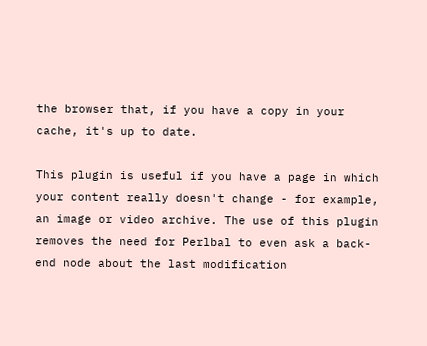the browser that, if you have a copy in your cache, it's up to date.

This plugin is useful if you have a page in which your content really doesn't change - for example, an image or video archive. The use of this plugin removes the need for Perlbal to even ask a back-end node about the last modification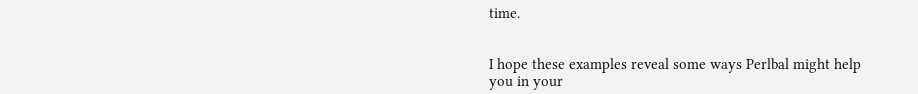time.


I hope these examples reveal some ways Perlbal might help you in your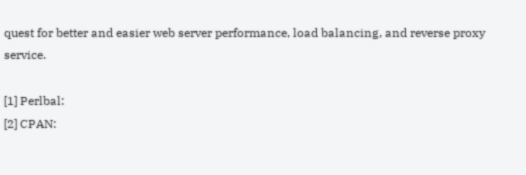quest for better and easier web server performance, load balancing, and reverse proxy service.

[1] Perlbal:
[2] CPAN: